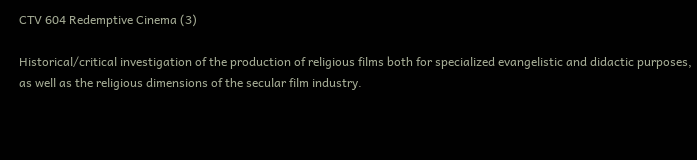CTV 604 Redemptive Cinema (3)

Historical/critical investigation of the production of religious films both for specialized evangelistic and didactic purposes, as well as the religious dimensions of the secular film industry.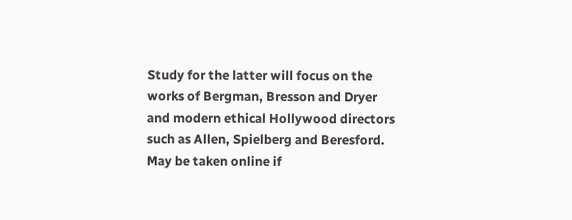Study for the latter will focus on the works of Bergman, Bresson and Dryer and modern ethical Hollywood directors such as Allen, Spielberg and Beresford. May be taken online if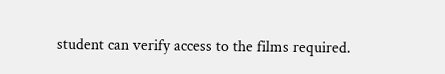student can verify access to the films required.